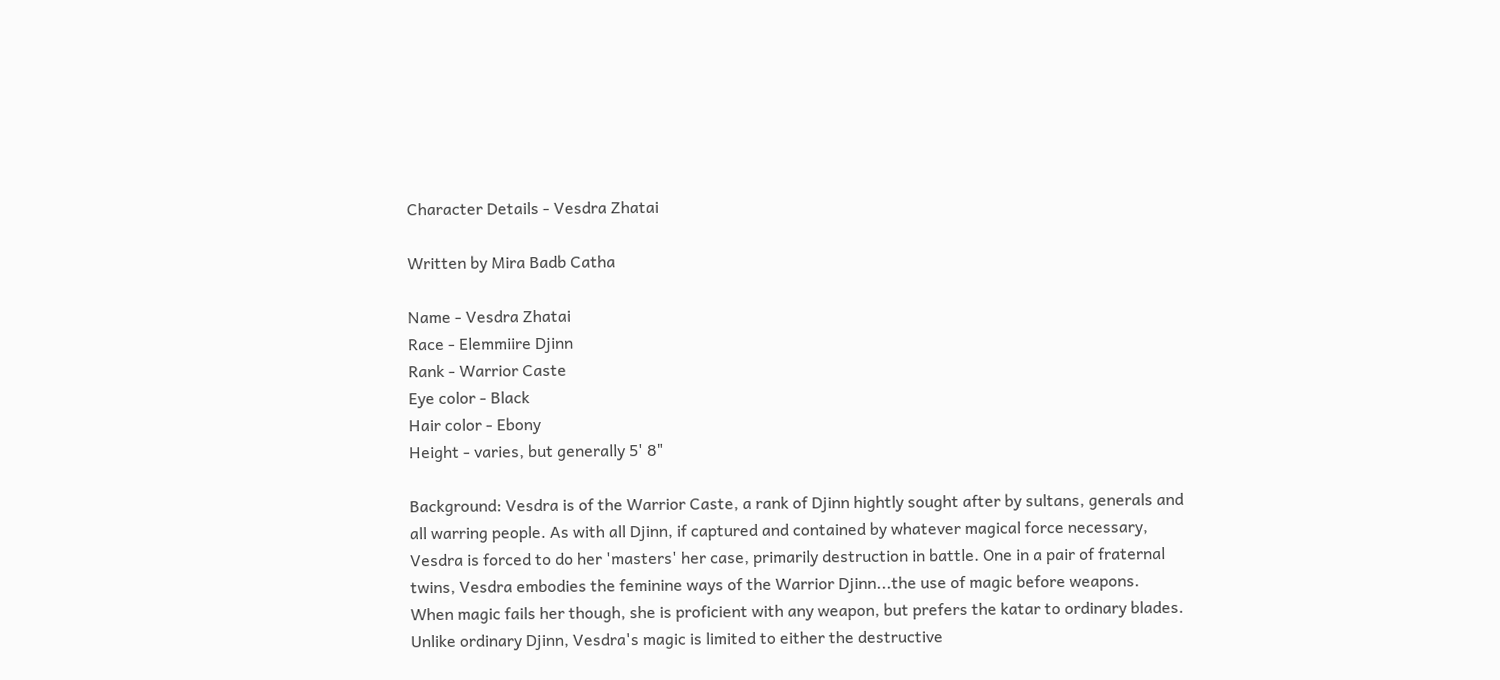Character Details - Vesdra Zhatai

Written by Mira Badb Catha

Name - Vesdra Zhatai
Race - Elemmiire Djinn
Rank - Warrior Caste
Eye color - Black
Hair color - Ebony
Height - varies, but generally 5' 8"

Background: Vesdra is of the Warrior Caste, a rank of Djinn hightly sought after by sultans, generals and all warring people. As with all Djinn, if captured and contained by whatever magical force necessary, Vesdra is forced to do her 'masters' her case, primarily destruction in battle. One in a pair of fraternal twins, Vesdra embodies the feminine ways of the Warrior Djinn...the use of magic before weapons. When magic fails her though, she is proficient with any weapon, but prefers the katar to ordinary blades. Unlike ordinary Djinn, Vesdra's magic is limited to either the destructive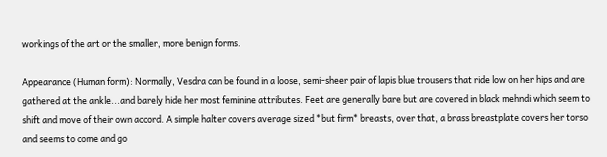workings of the art or the smaller, more benign forms.

Appearance (Human form): Normally, Vesdra can be found in a loose, semi-sheer pair of lapis blue trousers that ride low on her hips and are gathered at the ankle...and barely hide her most feminine attributes. Feet are generally bare but are covered in black mehndi which seem to shift and move of their own accord. A simple halter covers average sized *but firm* breasts, over that, a brass breastplate covers her torso and seems to come and go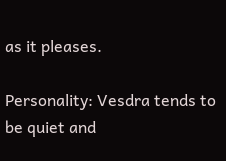as it pleases.

Personality: Vesdra tends to be quiet and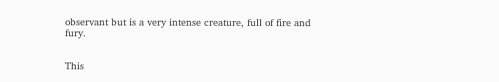observant but is a very intense creature, full of fire and fury.


This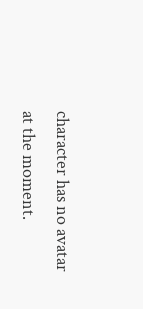character has no avatar at the moment.